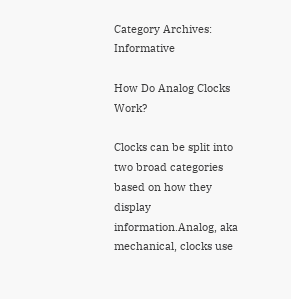Category Archives: Informative

How Do Analog Clocks Work?

Clocks can be split into two broad categories based on how they display information.Analog, aka mechanical, clocks use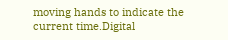moving hands to indicate the current time.Digital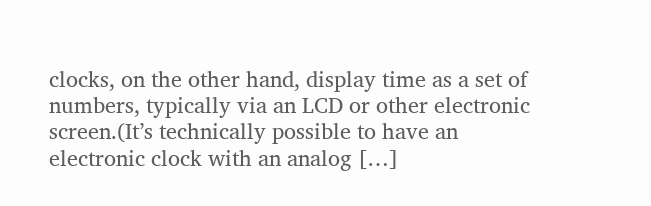clocks, on the other hand, display time as a set of numbers, typically via an LCD or other electronic screen.(It’s technically possible to have an electronic clock with an analog […]